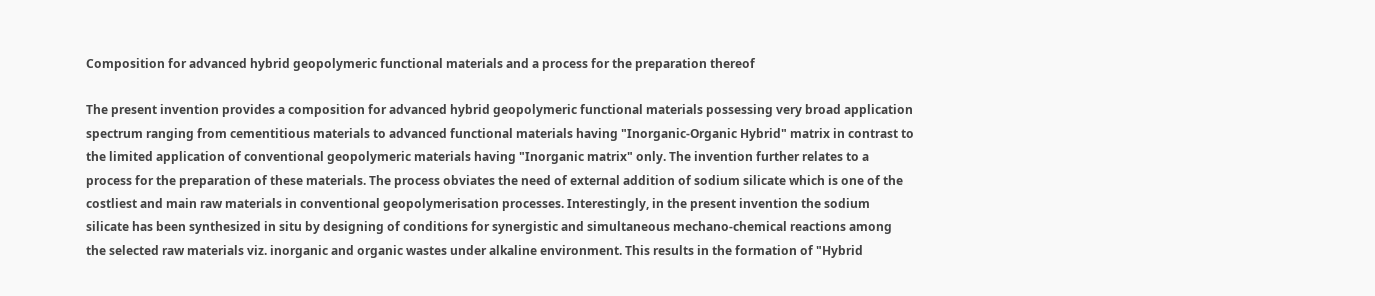Composition for advanced hybrid geopolymeric functional materials and a process for the preparation thereof

The present invention provides a composition for advanced hybrid geopolymeric functional materials possessing very broad application spectrum ranging from cementitious materials to advanced functional materials having "Inorganic-Organic Hybrid" matrix in contrast to the limited application of conventional geopolymeric materials having "Inorganic matrix" only. The invention further relates to a process for the preparation of these materials. The process obviates the need of external addition of sodium silicate which is one of the costliest and main raw materials in conventional geopolymerisation processes. Interestingly, in the present invention the sodium silicate has been synthesized in situ by designing of conditions for synergistic and simultaneous mechano-chemical reactions among the selected raw materials viz. inorganic and organic wastes under alkaline environment. This results in the formation of "Hybrid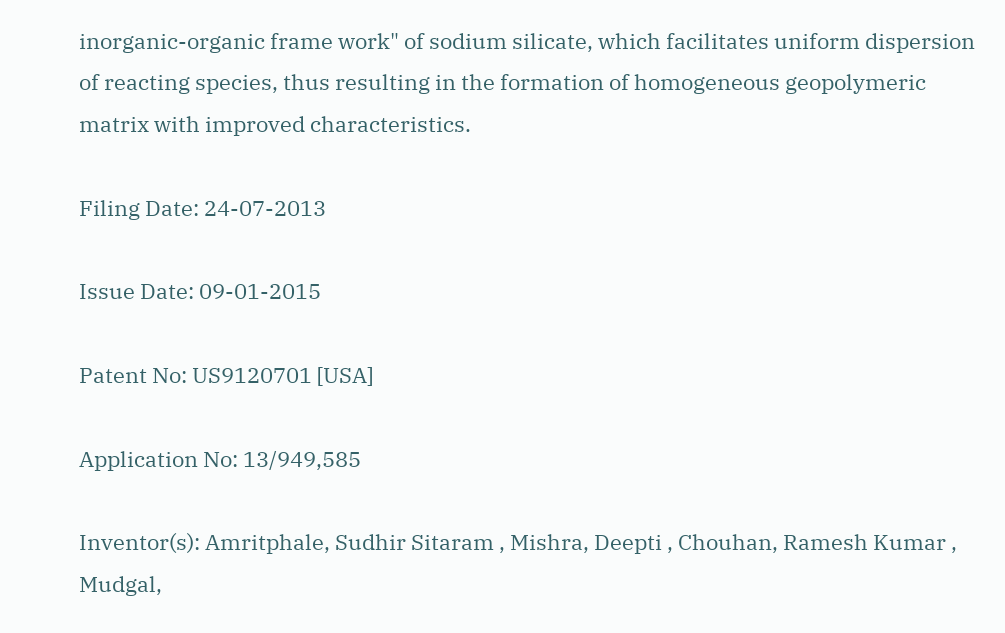inorganic-organic frame work" of sodium silicate, which facilitates uniform dispersion of reacting species, thus resulting in the formation of homogeneous geopolymeric matrix with improved characteristics.

Filing Date: 24-07-2013

Issue Date: 09-01-2015

Patent No: US9120701 [USA]

Application No: 13/949,585

Inventor(s): Amritphale, Sudhir Sitaram , Mishra, Deepti , Chouhan, Ramesh Kumar , Mudgal,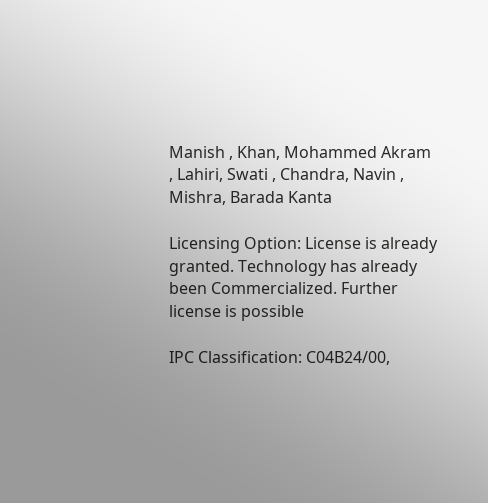Manish , Khan, Mohammed Akram , Lahiri, Swati , Chandra, Navin , Mishra, Barada Kanta

Licensing Option: License is already granted. Technology has already been Commercialized. Further license is possible

IPC Classification: C04B24/00,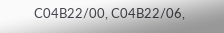C04B22/00, C04B22/06,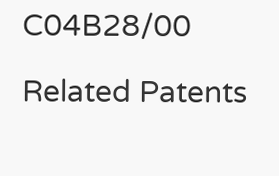C04B28/00

Related Patents